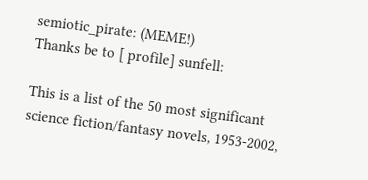semiotic_pirate: (MEME!)
Thanks be to [ profile] sunfell:

This is a list of the 50 most significant science fiction/fantasy novels, 1953-2002,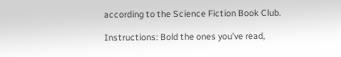according to the Science Fiction Book Club.

Instructions: Bold the ones you've read,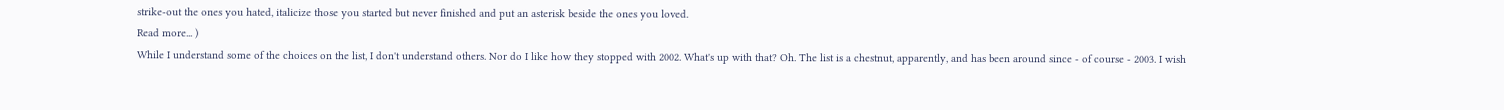strike-out the ones you hated, italicize those you started but never finished and put an asterisk beside the ones you loved.
Read more... )
While I understand some of the choices on the list, I don't understand others. Nor do I like how they stopped with 2002. What's up with that? Oh. The list is a chestnut, apparently, and has been around since - of course - 2003. I wish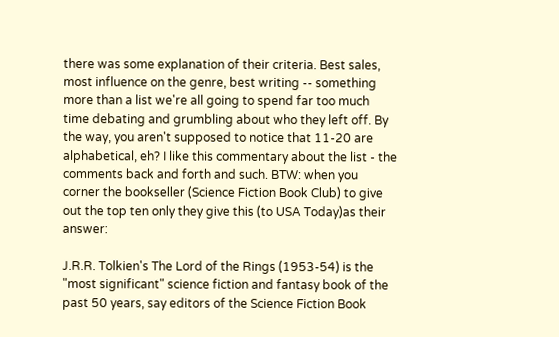there was some explanation of their criteria. Best sales, most influence on the genre, best writing -- something more than a list we're all going to spend far too much time debating and grumbling about who they left off. By the way, you aren't supposed to notice that 11-20 are alphabetical, eh? I like this commentary about the list - the comments back and forth and such. BTW: when you corner the bookseller (Science Fiction Book Club) to give out the top ten only they give this (to USA Today)as their answer:

J.R.R. Tolkien's The Lord of the Rings (1953-54) is the "most significant" science fiction and fantasy book of the past 50 years, say editors of the Science Fiction Book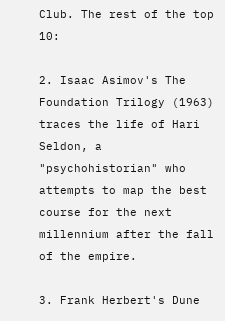Club. The rest of the top 10:

2. Isaac Asimov's The Foundation Trilogy (1963) traces the life of Hari Seldon, a "psychohistorian" who attempts to map the best course for the next millennium after the fall of the empire.

3. Frank Herbert's Dune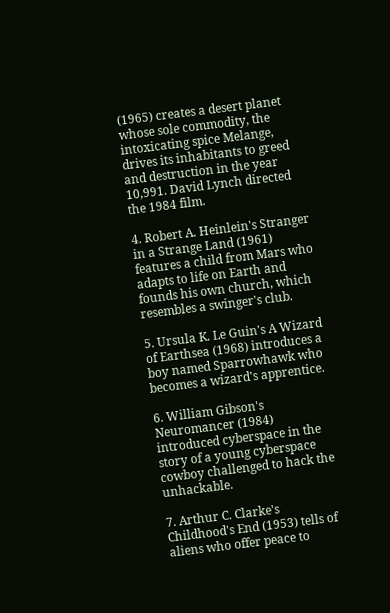(1965) creates a desert planet whose sole commodity, the intoxicating spice Melange, drives its inhabitants to greed and destruction in the year 10,991. David Lynch directed the 1984 film.

4. Robert A. Heinlein's Stranger in a Strange Land (1961) features a child from Mars who adapts to life on Earth and founds his own church, which resembles a swinger's club.

5. Ursula K. Le Guin's A Wizard of Earthsea (1968) introduces a boy named Sparrowhawk who becomes a wizard's apprentice.

6. William Gibson's Neuromancer (1984) introduced cyberspace in the story of a young cyberspace cowboy challenged to hack the unhackable.

7. Arthur C. Clarke's Childhood's End (1953) tells of aliens who offer peace to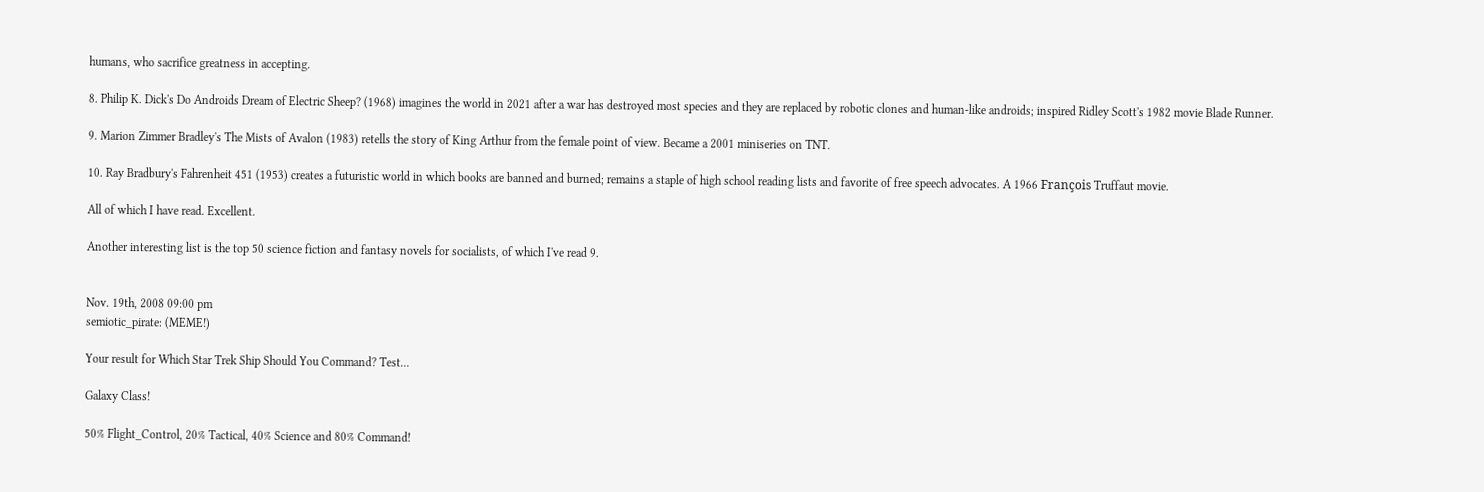humans, who sacrifice greatness in accepting.

8. Philip K. Dick's Do Androids Dream of Electric Sheep? (1968) imagines the world in 2021 after a war has destroyed most species and they are replaced by robotic clones and human-like androids; inspired Ridley Scott's 1982 movie Blade Runner.

9. Marion Zimmer Bradley's The Mists of Avalon (1983) retells the story of King Arthur from the female point of view. Became a 2001 miniseries on TNT.

10. Ray Bradbury's Fahrenheit 451 (1953) creates a futuristic world in which books are banned and burned; remains a staple of high school reading lists and favorite of free speech advocates. A 1966 François Truffaut movie.

All of which I have read. Excellent.

Another interesting list is the top 50 science fiction and fantasy novels for socialists, of which I've read 9.


Nov. 19th, 2008 09:00 pm
semiotic_pirate: (MEME!)

Your result for Which Star Trek Ship Should You Command? Test...

Galaxy Class!

50% Flight_Control, 20% Tactical, 40% Science and 80% Command!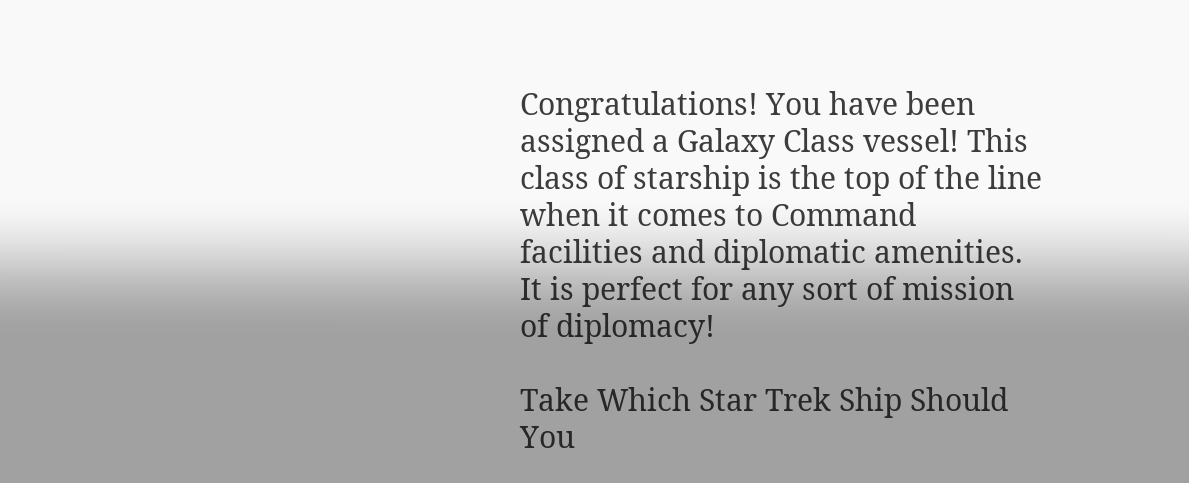Congratulations! You have been assigned a Galaxy Class vessel! This class of starship is the top of the line when it comes to Command facilities and diplomatic amenities. It is perfect for any sort of mission of diplomacy!

Take Which Star Trek Ship Should You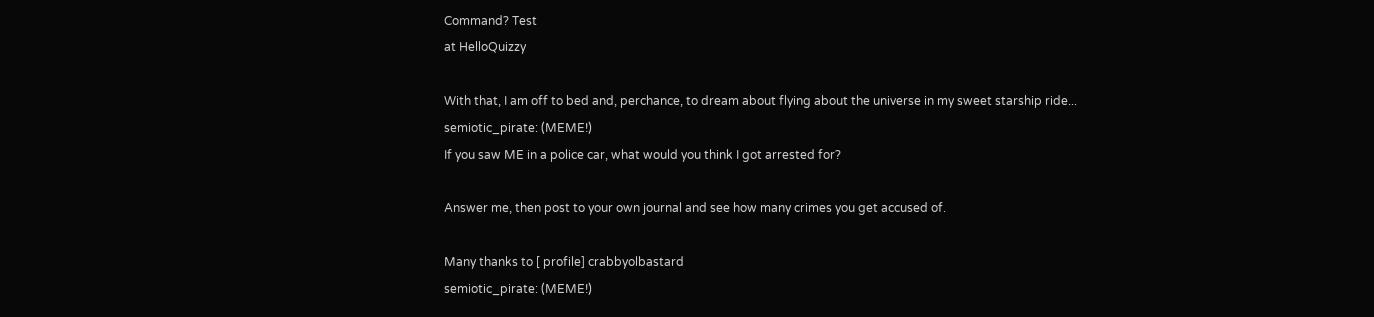Command? Test
at HelloQuizzy

With that, I am off to bed and, perchance, to dream about flying about the universe in my sweet starship ride...
semiotic_pirate: (MEME!)
If you saw ME in a police car, what would you think I got arrested for?

Answer me, then post to your own journal and see how many crimes you get accused of.

Many thanks to [ profile] crabbyolbastard
semiotic_pirate: (MEME!)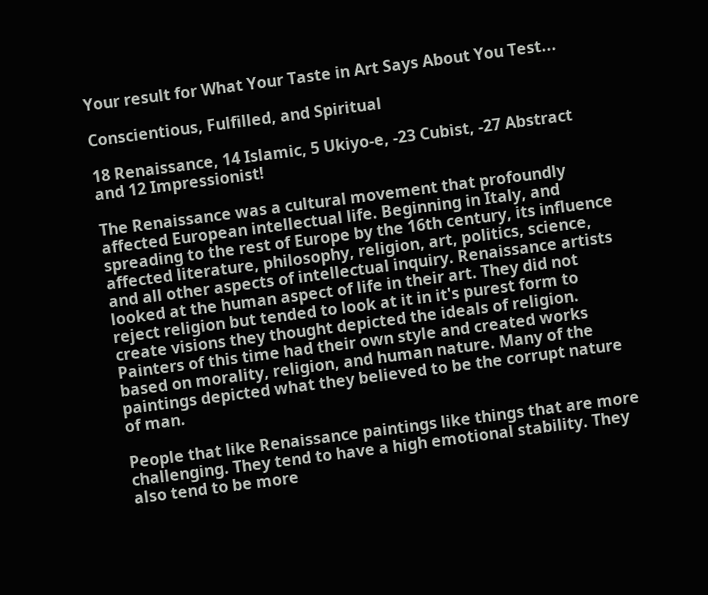Your result for What Your Taste in Art Says About You Test...

Conscientious, Fulfilled, and Spiritual

18 Renaissance, 14 Islamic, 5 Ukiyo-e, -23 Cubist, -27 Abstract and 12 Impressionist!

The Renaissance was a cultural movement that profoundly affected European intellectual life. Beginning in Italy, and spreading to the rest of Europe by the 16th century, its influence affected literature, philosophy, religion, art, politics, science, and all other aspects of intellectual inquiry. Renaissance artists looked at the human aspect of life in their art. They did not reject religion but tended to look at it in it's purest form to create visions they thought depicted the ideals of religion. Painters of this time had their own style and created works based on morality, religion, and human nature. Many of the paintings depicted what they believed to be the corrupt nature of man.

People that like Renaissance paintings like things that are more challenging. They tend to have a high emotional stability. They also tend to be more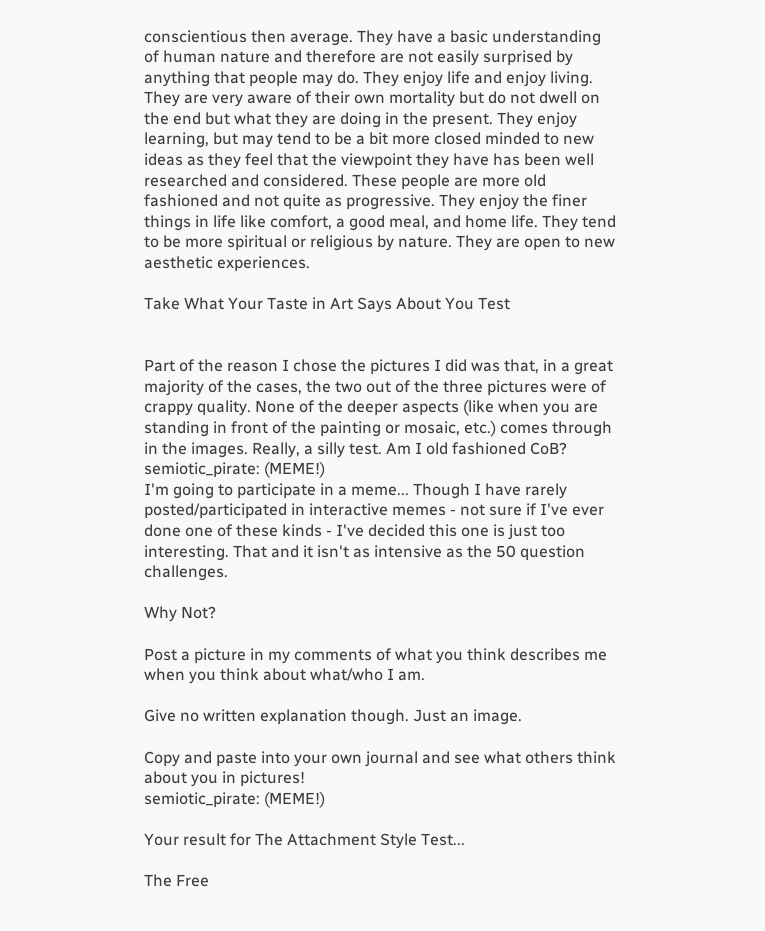conscientious then average. They have a basic understanding of human nature and therefore are not easily surprised by anything that people may do. They enjoy life and enjoy living. They are very aware of their own mortality but do not dwell on the end but what they are doing in the present. They enjoy learning, but may tend to be a bit more closed minded to new ideas as they feel that the viewpoint they have has been well researched and considered. These people are more old fashioned and not quite as progressive. They enjoy the finer things in life like comfort, a good meal, and home life. They tend to be more spiritual or religious by nature. They are open to new aesthetic experiences.

Take What Your Taste in Art Says About You Test


Part of the reason I chose the pictures I did was that, in a great majority of the cases, the two out of the three pictures were of crappy quality. None of the deeper aspects (like when you are standing in front of the painting or mosaic, etc.) comes through in the images. Really, a silly test. Am I old fashioned CoB?
semiotic_pirate: (MEME!)
I'm going to participate in a meme... Though I have rarely posted/participated in interactive memes - not sure if I've ever done one of these kinds - I've decided this one is just too interesting. That and it isn't as intensive as the 50 question challenges.

Why Not?

Post a picture in my comments of what you think describes me when you think about what/who I am.

Give no written explanation though. Just an image.

Copy and paste into your own journal and see what others think about you in pictures!
semiotic_pirate: (MEME!)

Your result for The Attachment Style Test...

The Free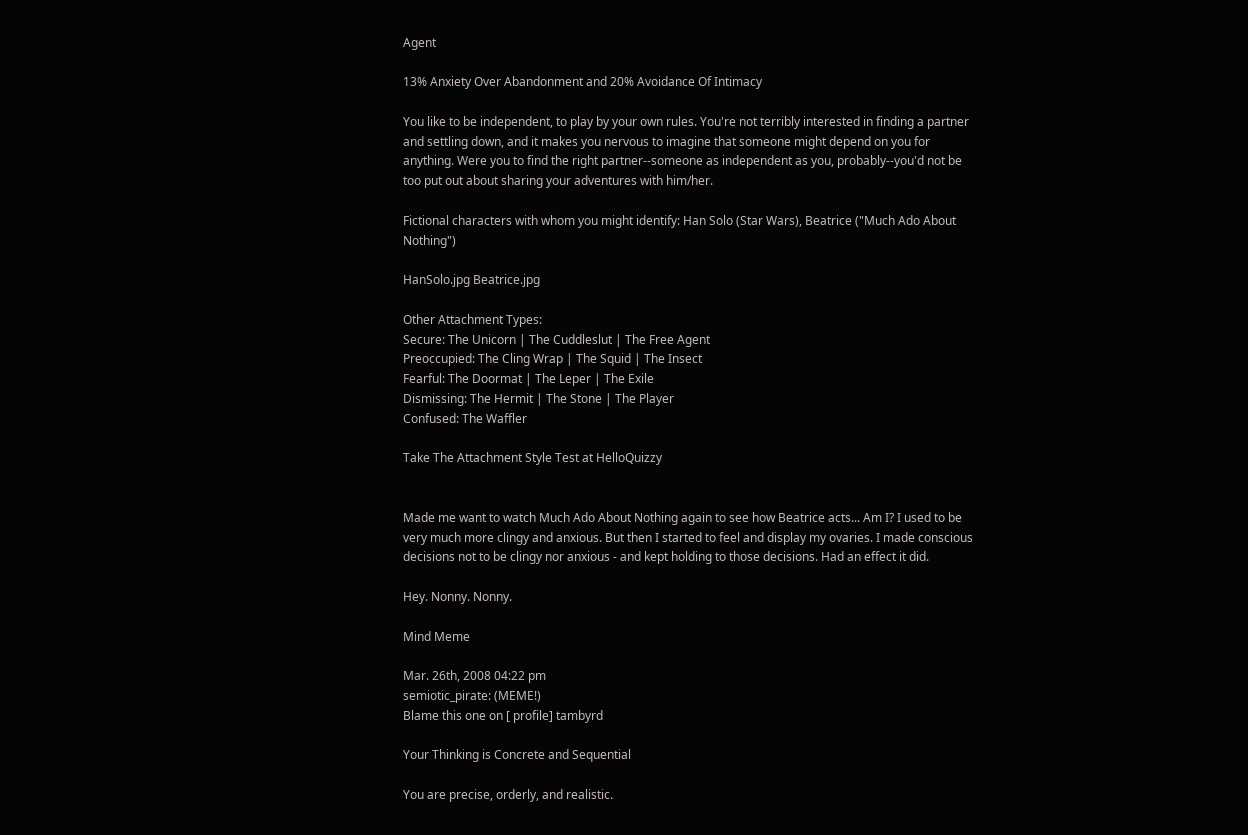Agent

13% Anxiety Over Abandonment and 20% Avoidance Of Intimacy

You like to be independent, to play by your own rules. You're not terribly interested in finding a partner and settling down, and it makes you nervous to imagine that someone might depend on you for anything. Were you to find the right partner--someone as independent as you, probably--you'd not be too put out about sharing your adventures with him/her.

Fictional characters with whom you might identify: Han Solo (Star Wars), Beatrice ("Much Ado About Nothing")

HanSolo.jpg Beatrice.jpg

Other Attachment Types:
Secure: The Unicorn | The Cuddleslut | The Free Agent
Preoccupied: The Cling Wrap | The Squid | The Insect
Fearful: The Doormat | The Leper | The Exile
Dismissing: The Hermit | The Stone | The Player
Confused: The Waffler

Take The Attachment Style Test at HelloQuizzy


Made me want to watch Much Ado About Nothing again to see how Beatrice acts... Am I? I used to be very much more clingy and anxious. But then I started to feel and display my ovaries. I made conscious decisions not to be clingy nor anxious - and kept holding to those decisions. Had an effect it did.

Hey. Nonny. Nonny.

Mind Meme

Mar. 26th, 2008 04:22 pm
semiotic_pirate: (MEME!)
Blame this one on [ profile] tambyrd

Your Thinking is Concrete and Sequential

You are precise, orderly, and realistic.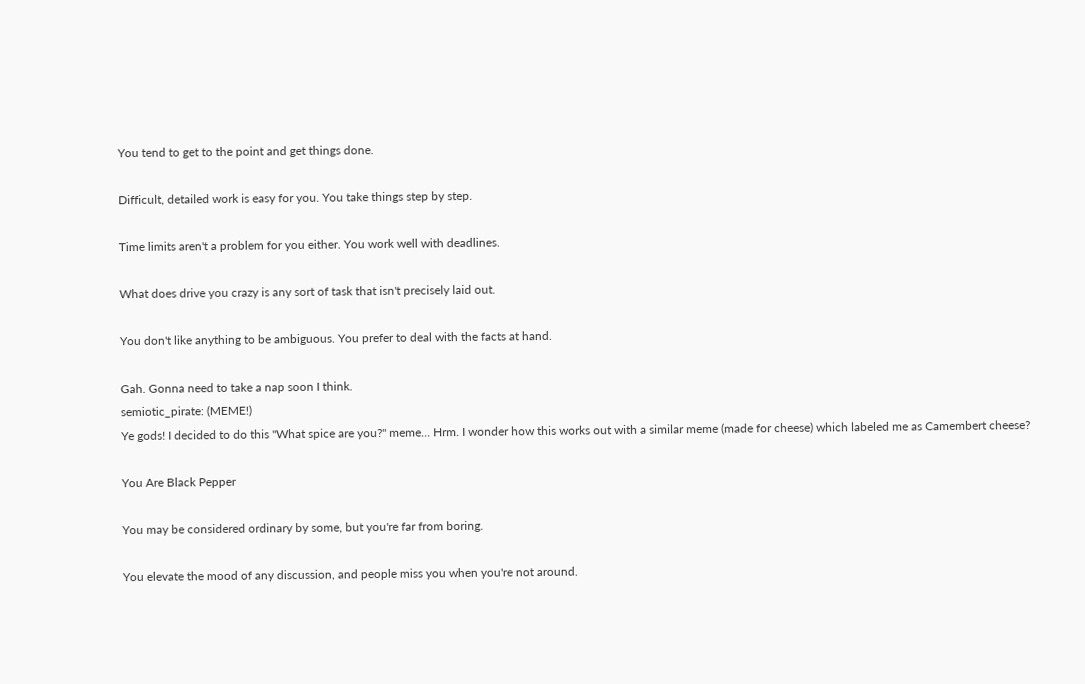You tend to get to the point and get things done.

Difficult, detailed work is easy for you. You take things step by step.

Time limits aren't a problem for you either. You work well with deadlines.

What does drive you crazy is any sort of task that isn't precisely laid out.

You don't like anything to be ambiguous. You prefer to deal with the facts at hand.

Gah. Gonna need to take a nap soon I think.
semiotic_pirate: (MEME!)
Ye gods! I decided to do this "What spice are you?" meme... Hrm. I wonder how this works out with a similar meme (made for cheese) which labeled me as Camembert cheese?

You Are Black Pepper

You may be considered ordinary by some, but you're far from boring.

You elevate the mood of any discussion, and people miss you when you're not around.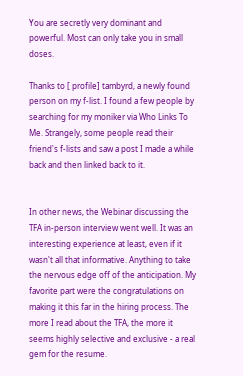You are secretly very dominant and powerful. Most can only take you in small doses.

Thanks to [ profile] tambyrd, a newly found person on my f-list. I found a few people by searching for my moniker via Who Links To Me. Strangely, some people read their friend's f-lists and saw a post I made a while back and then linked back to it.


In other news, the Webinar discussing the TFA in-person interview went well. It was an interesting experience at least, even if it wasn't all that informative. Anything to take the nervous edge off of the anticipation. My favorite part were the congratulations on making it this far in the hiring process. The more I read about the TFA, the more it seems highly selective and exclusive - a real gem for the resume.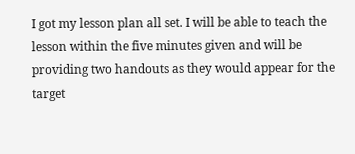I got my lesson plan all set. I will be able to teach the lesson within the five minutes given and will be providing two handouts as they would appear for the target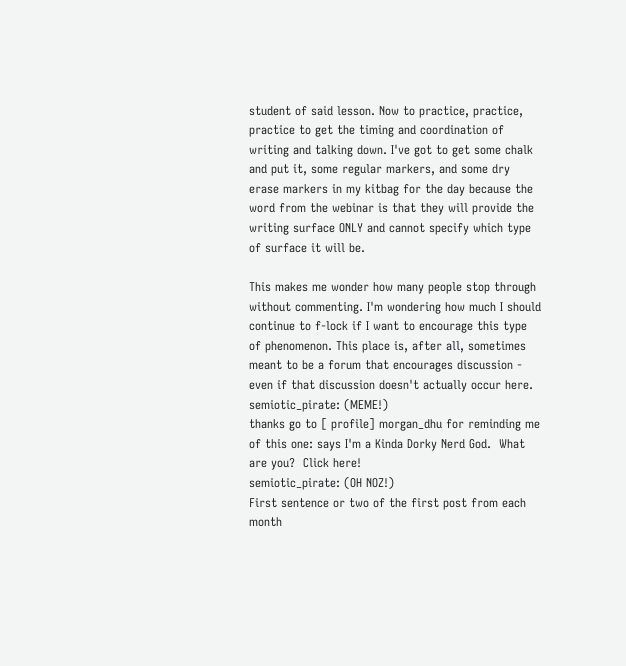student of said lesson. Now to practice, practice, practice to get the timing and coordination of writing and talking down. I've got to get some chalk and put it, some regular markers, and some dry erase markers in my kitbag for the day because the word from the webinar is that they will provide the writing surface ONLY and cannot specify which type of surface it will be.

This makes me wonder how many people stop through without commenting. I'm wondering how much I should continue to f-lock if I want to encourage this type of phenomenon. This place is, after all, sometimes meant to be a forum that encourages discussion - even if that discussion doesn't actually occur here.
semiotic_pirate: (MEME!)
thanks go to [ profile] morgan_dhu for reminding me of this one: says I'm a Kinda Dorky Nerd God.  What are you?  Click here!
semiotic_pirate: (OH NOZ!)
First sentence or two of the first post from each month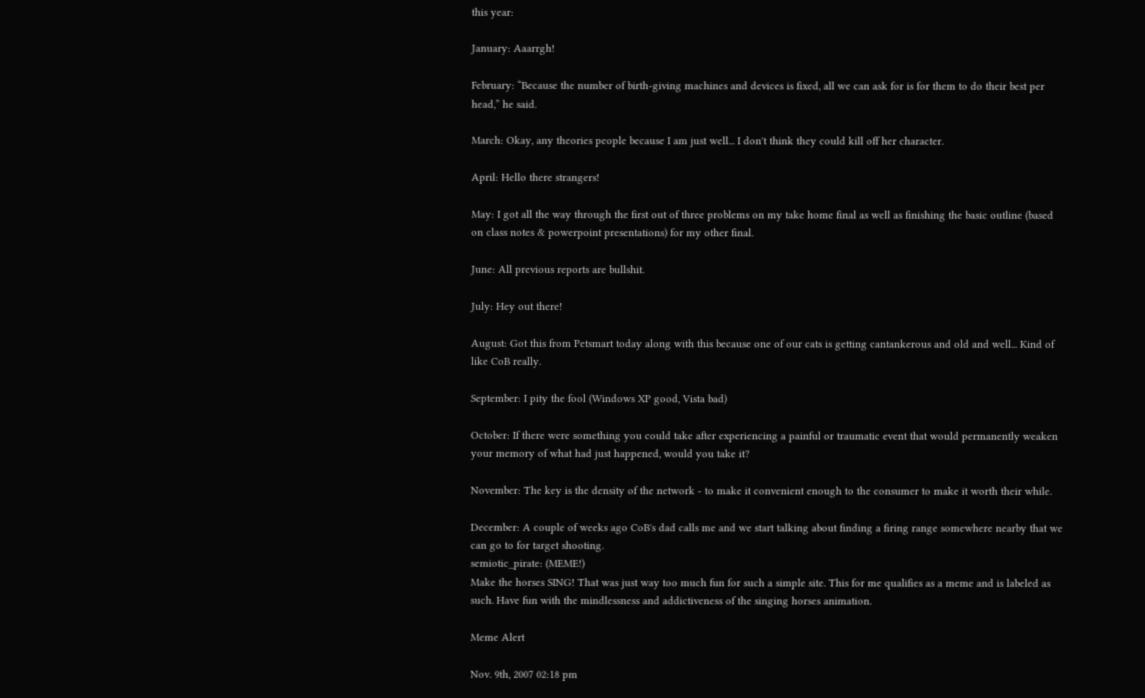this year:

January: Aaarrgh!

February: “Because the number of birth-giving machines and devices is fixed, all we can ask for is for them to do their best per head,” he said.

March: Okay, any theories people because I am just well... I don't think they could kill off her character.

April: Hello there strangers!

May: I got all the way through the first out of three problems on my take home final as well as finishing the basic outline (based on class notes & powerpoint presentations) for my other final.

June: All previous reports are bullshit.

July: Hey out there!

August: Got this from Petsmart today along with this because one of our cats is getting cantankerous and old and well... Kind of like CoB really.

September: I pity the fool (Windows XP good, Vista bad)

October: If there were something you could take after experiencing a painful or traumatic event that would permanently weaken your memory of what had just happened, would you take it?

November: The key is the density of the network - to make it convenient enough to the consumer to make it worth their while.

December: A couple of weeks ago CoB's dad calls me and we start talking about finding a firing range somewhere nearby that we can go to for target shooting.
semiotic_pirate: (MEME!)
Make the horses SING! That was just way too much fun for such a simple site. This for me qualifies as a meme and is labeled as such. Have fun with the mindlessness and addictiveness of the singing horses animation.

Meme Alert

Nov. 9th, 2007 02:18 pm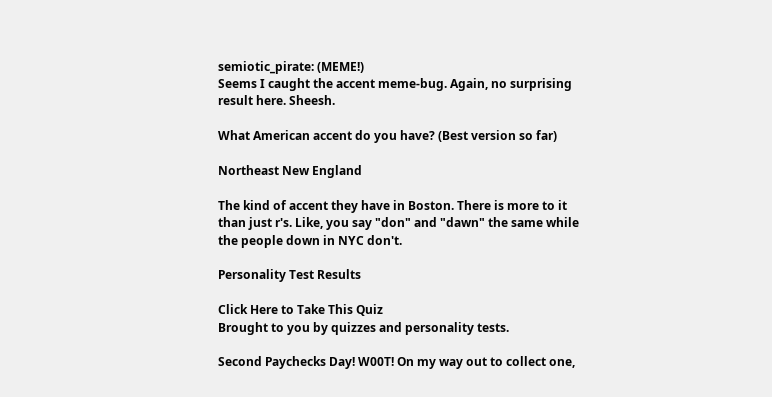semiotic_pirate: (MEME!)
Seems I caught the accent meme-bug. Again, no surprising result here. Sheesh.

What American accent do you have? (Best version so far)

Northeast New England

The kind of accent they have in Boston. There is more to it than just r's. Like, you say "don" and "dawn" the same while the people down in NYC don't.

Personality Test Results

Click Here to Take This Quiz
Brought to you by quizzes and personality tests.

Second Paychecks Day! W00T! On my way out to collect one,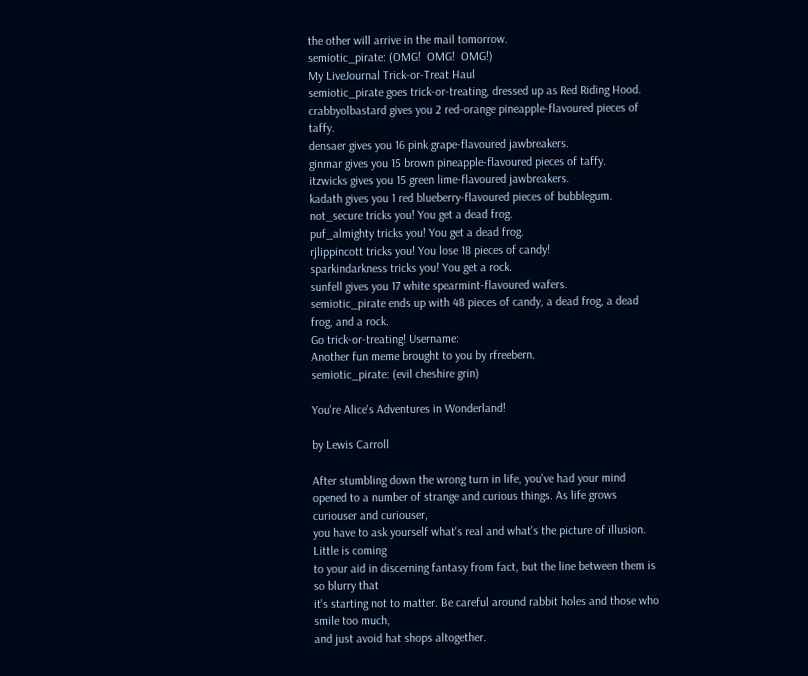the other will arrive in the mail tomorrow.
semiotic_pirate: (OMG!  OMG!  OMG!)
My LiveJournal Trick-or-Treat Haul
semiotic_pirate goes trick-or-treating, dressed up as Red Riding Hood.
crabbyolbastard gives you 2 red-orange pineapple-flavoured pieces of taffy.
densaer gives you 16 pink grape-flavoured jawbreakers.
ginmar gives you 15 brown pineapple-flavoured pieces of taffy.
itzwicks gives you 15 green lime-flavoured jawbreakers.
kadath gives you 1 red blueberry-flavoured pieces of bubblegum.
not_secure tricks you! You get a dead frog.
puf_almighty tricks you! You get a dead frog.
rjlippincott tricks you! You lose 18 pieces of candy!
sparkindarkness tricks you! You get a rock.
sunfell gives you 17 white spearmint-flavoured wafers.
semiotic_pirate ends up with 48 pieces of candy, a dead frog, a dead frog, and a rock.
Go trick-or-treating! Username:
Another fun meme brought to you by rfreebern.
semiotic_pirate: (evil cheshire grin)

You're Alice's Adventures in Wonderland!

by Lewis Carroll

After stumbling down the wrong turn in life, you've had your mind
opened to a number of strange and curious things. As life grows curiouser and curiouser,
you have to ask yourself what's real and what's the picture of illusion. Little is coming
to your aid in discerning fantasy from fact, but the line between them is so blurry that
it's starting not to matter. Be careful around rabbit holes and those who smile too much,
and just avoid hat shops altogether.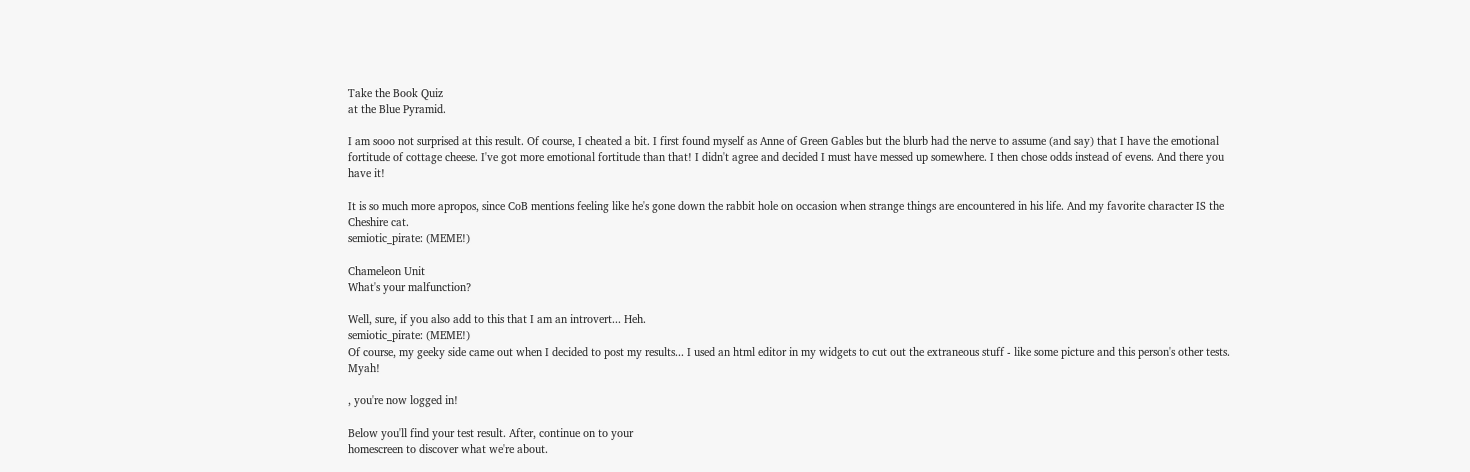Take the Book Quiz
at the Blue Pyramid.

I am sooo not surprised at this result. Of course, I cheated a bit. I first found myself as Anne of Green Gables but the blurb had the nerve to assume (and say) that I have the emotional fortitude of cottage cheese. I've got more emotional fortitude than that! I didn't agree and decided I must have messed up somewhere. I then chose odds instead of evens. And there you have it!

It is so much more apropos, since CoB mentions feeling like he's gone down the rabbit hole on occasion when strange things are encountered in his life. And my favorite character IS the Cheshire cat.
semiotic_pirate: (MEME!)

Chameleon Unit
What's your malfunction?

Well, sure, if you also add to this that I am an introvert... Heh.
semiotic_pirate: (MEME!)
Of course, my geeky side came out when I decided to post my results... I used an html editor in my widgets to cut out the extraneous stuff - like some picture and this person's other tests. Myah!

, you're now logged in!

Below you'll find your test result. After, continue on to your
homescreen to discover what we're about.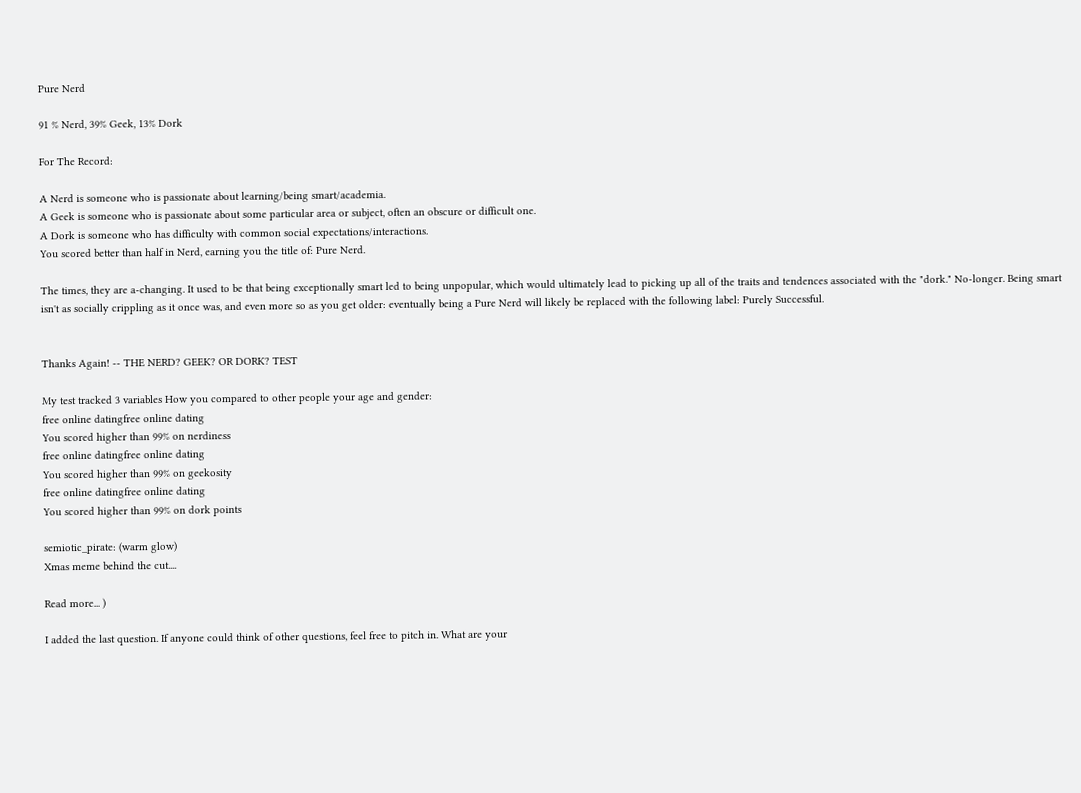Pure Nerd

91 % Nerd, 39% Geek, 13% Dork

For The Record:

A Nerd is someone who is passionate about learning/being smart/academia.
A Geek is someone who is passionate about some particular area or subject, often an obscure or difficult one.
A Dork is someone who has difficulty with common social expectations/interactions.
You scored better than half in Nerd, earning you the title of: Pure Nerd.

The times, they are a-changing. It used to be that being exceptionally smart led to being unpopular, which would ultimately lead to picking up all of the traits and tendences associated with the "dork." No-longer. Being smart isn't as socially crippling as it once was, and even more so as you get older: eventually being a Pure Nerd will likely be replaced with the following label: Purely Successful.


Thanks Again! -- THE NERD? GEEK? OR DORK? TEST

My test tracked 3 variables How you compared to other people your age and gender:
free online datingfree online dating
You scored higher than 99% on nerdiness
free online datingfree online dating
You scored higher than 99% on geekosity
free online datingfree online dating
You scored higher than 99% on dork points

semiotic_pirate: (warm glow)
Xmas meme behind the cut....

Read more... )

I added the last question. If anyone could think of other questions, feel free to pitch in. What are your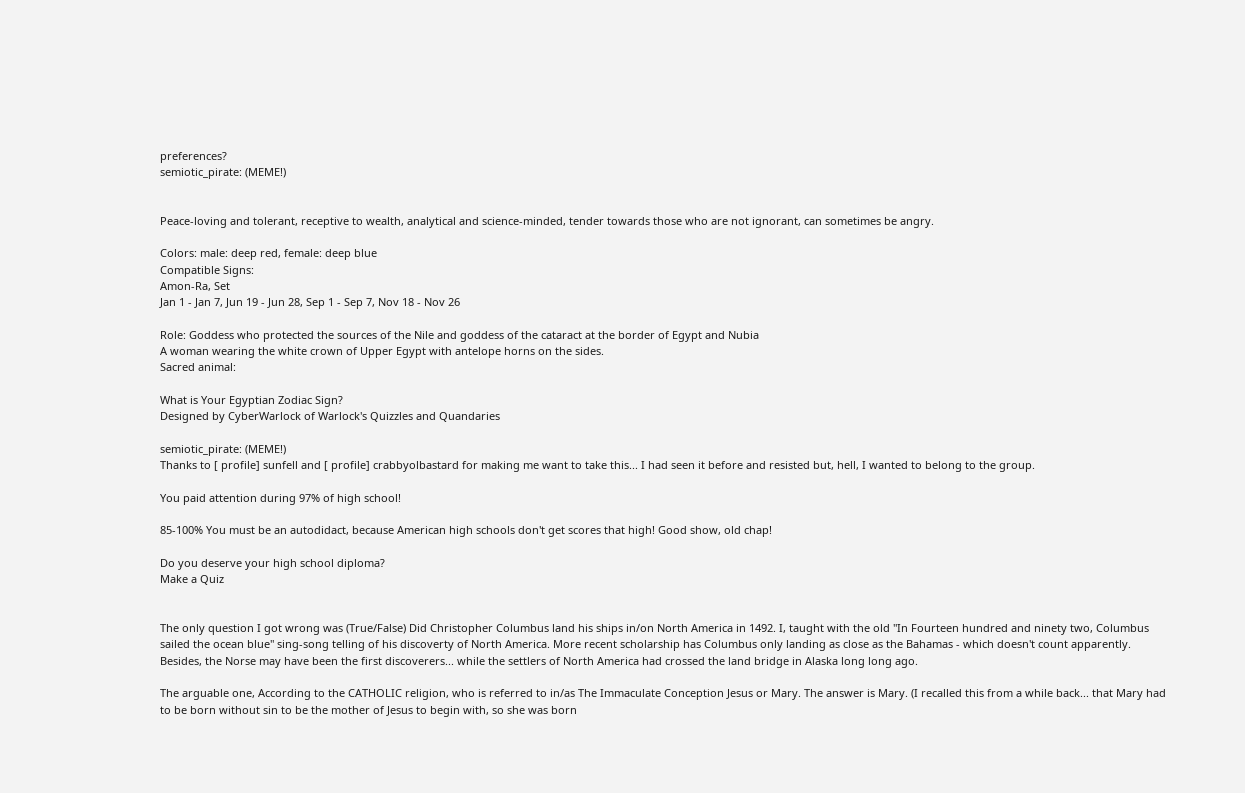preferences?
semiotic_pirate: (MEME!)


Peace-loving and tolerant, receptive to wealth, analytical and science-minded, tender towards those who are not ignorant, can sometimes be angry.

Colors: male: deep red, female: deep blue
Compatible Signs:
Amon-Ra, Set
Jan 1 - Jan 7, Jun 19 - Jun 28, Sep 1 - Sep 7, Nov 18 - Nov 26

Role: Goddess who protected the sources of the Nile and goddess of the cataract at the border of Egypt and Nubia
A woman wearing the white crown of Upper Egypt with antelope horns on the sides.
Sacred animal:

What is Your Egyptian Zodiac Sign?
Designed by CyberWarlock of Warlock's Quizzles and Quandaries

semiotic_pirate: (MEME!)
Thanks to [ profile] sunfell and [ profile] crabbyolbastard for making me want to take this... I had seen it before and resisted but, hell, I wanted to belong to the group.

You paid attention during 97% of high school!

85-100% You must be an autodidact, because American high schools don't get scores that high! Good show, old chap!

Do you deserve your high school diploma?
Make a Quiz


The only question I got wrong was (True/False) Did Christopher Columbus land his ships in/on North America in 1492. I, taught with the old "In Fourteen hundred and ninety two, Columbus sailed the ocean blue" sing-song telling of his discoverty of North America. More recent scholarship has Columbus only landing as close as the Bahamas - which doesn't count apparently. Besides, the Norse may have been the first discoverers... while the settlers of North America had crossed the land bridge in Alaska long long ago.

The arguable one, According to the CATHOLIC religion, who is referred to in/as The Immaculate Conception Jesus or Mary. The answer is Mary. (I recalled this from a while back... that Mary had to be born without sin to be the mother of Jesus to begin with, so she was born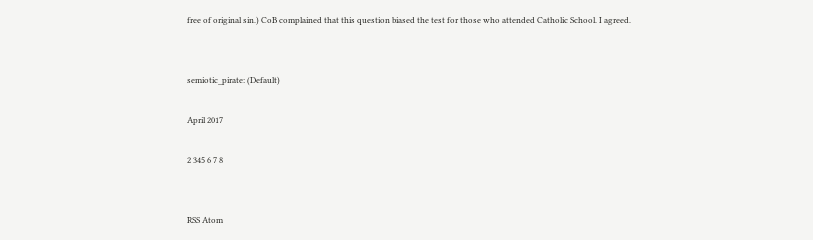free of original sin.) CoB complained that this question biased the test for those who attended Catholic School. I agreed.


semiotic_pirate: (Default)

April 2017

2 345 6 7 8


RSS Atom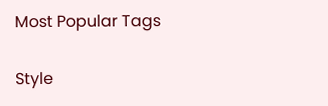Most Popular Tags

Style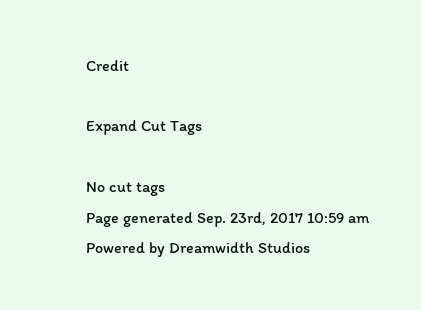Credit

Expand Cut Tags

No cut tags
Page generated Sep. 23rd, 2017 10:59 am
Powered by Dreamwidth Studios